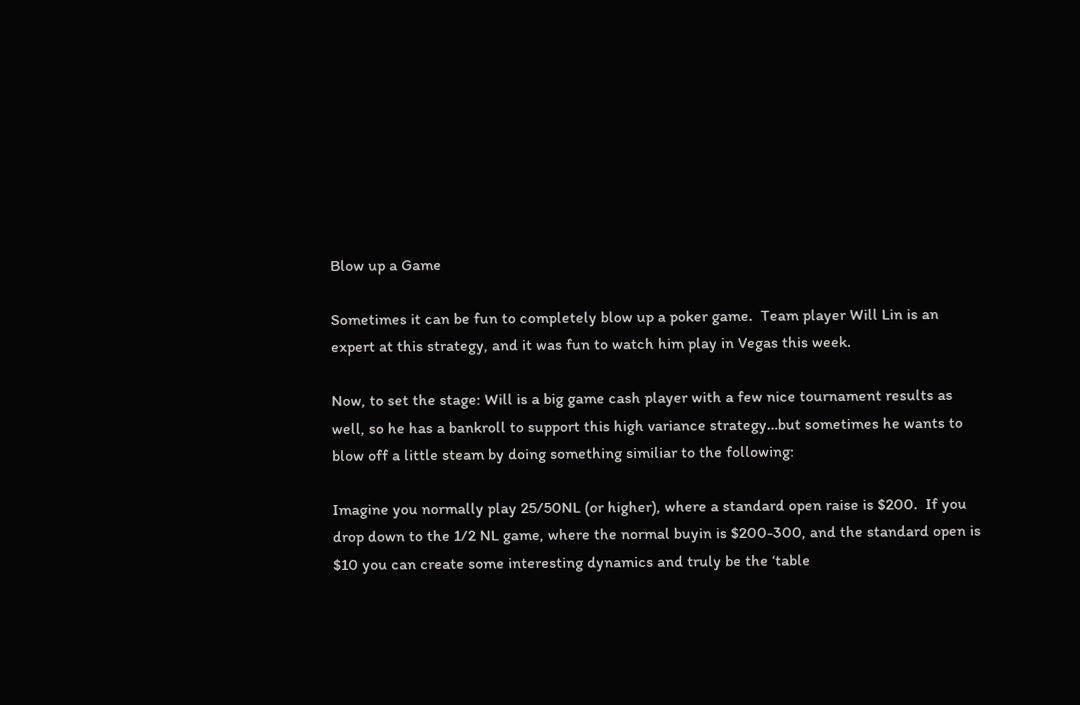Blow up a Game

Sometimes it can be fun to completely blow up a poker game.  Team player Will Lin is an expert at this strategy, and it was fun to watch him play in Vegas this week.

Now, to set the stage: Will is a big game cash player with a few nice tournament results as well, so he has a bankroll to support this high variance strategy…but sometimes he wants to blow off a little steam by doing something similiar to the following:

Imagine you normally play 25/50NL (or higher), where a standard open raise is $200.  If you drop down to the 1/2 NL game, where the normal buyin is $200-300, and the standard open is $10 you can create some interesting dynamics and truly be the ‘table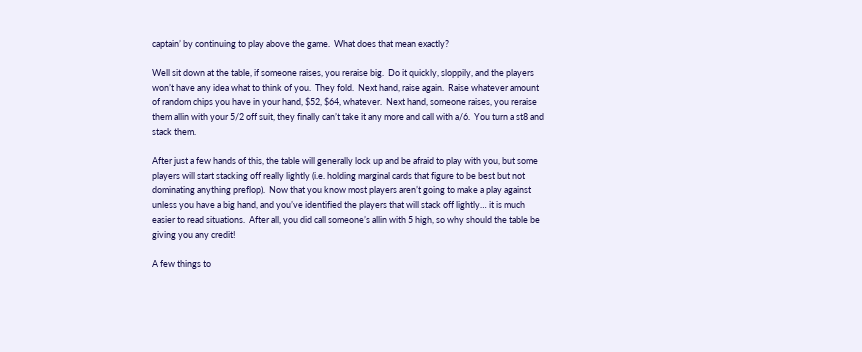captain’ by continuing to play above the game.  What does that mean exactly?

Well sit down at the table, if someone raises, you reraise big.  Do it quickly, sloppily, and the players won’t have any idea what to think of you.  They fold.  Next hand, raise again.  Raise whatever amount of random chips you have in your hand, $52, $64, whatever.  Next hand, someone raises, you reraise them allin with your 5/2 off suit, they finally can’t take it any more and call with a/6.  You turn a st8 and stack them.

After just a few hands of this, the table will generally lock up and be afraid to play with you, but some players will start stacking off really lightly (i.e. holding marginal cards that figure to be best but not dominating anything preflop).  Now that you know most players aren’t going to make a play against unless you have a big hand, and you’ve identified the players that will stack off lightly… it is much easier to read situations.  After all, you did call someone’s allin with 5 high, so why should the table be giving you any credit!

A few things to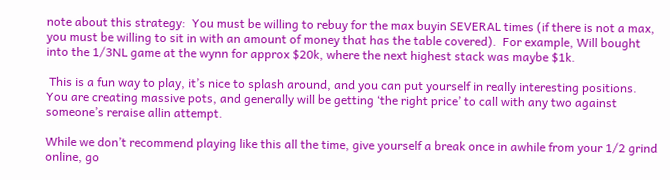note about this strategy:  You must be willing to rebuy for the max buyin SEVERAL times (if there is not a max, you must be willing to sit in with an amount of money that has the table covered).  For example, Will bought into the 1/3NL game at the wynn for approx $20k, where the next highest stack was maybe $1k.

 This is a fun way to play, it’s nice to splash around, and you can put yourself in really interesting positions.  You are creating massive pots, and generally will be getting ‘the right price’ to call with any two against someone’s reraise allin attempt.

While we don’t recommend playing like this all the time, give yourself a break once in awhile from your 1/2 grind online, go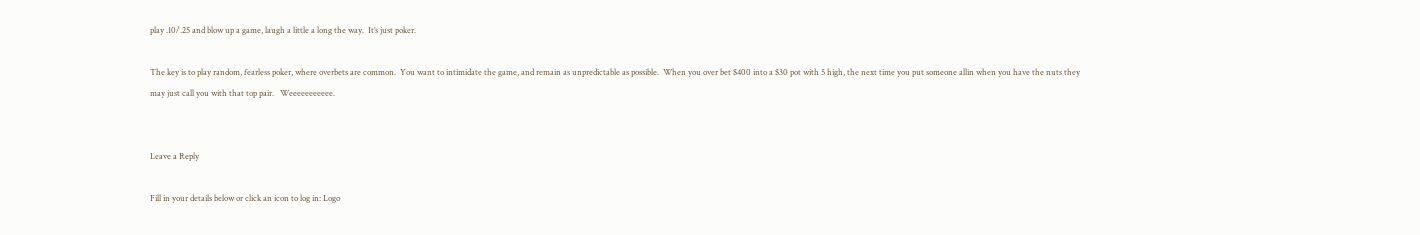play .10/.25 and blow up a game, laugh a little a long the way.  It’s just poker.

The key is to play random, fearless poker, where overbets are common.  You want to intimidate the game, and remain as unpredictable as possible.  When you over bet $400 into a $30 pot with 5 high, the next time you put someone allin when you have the nuts they may just call you with that top pair.   Weeeeeeeeeee.


Leave a Reply

Fill in your details below or click an icon to log in: Logo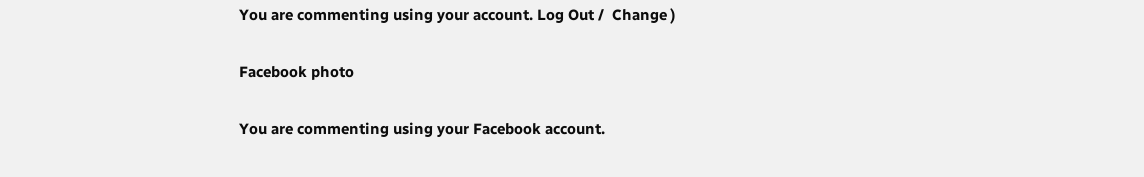You are commenting using your account. Log Out /  Change )

Facebook photo

You are commenting using your Facebook account.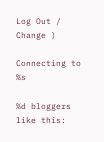Log Out /  Change )

Connecting to %s

%d bloggers like this: